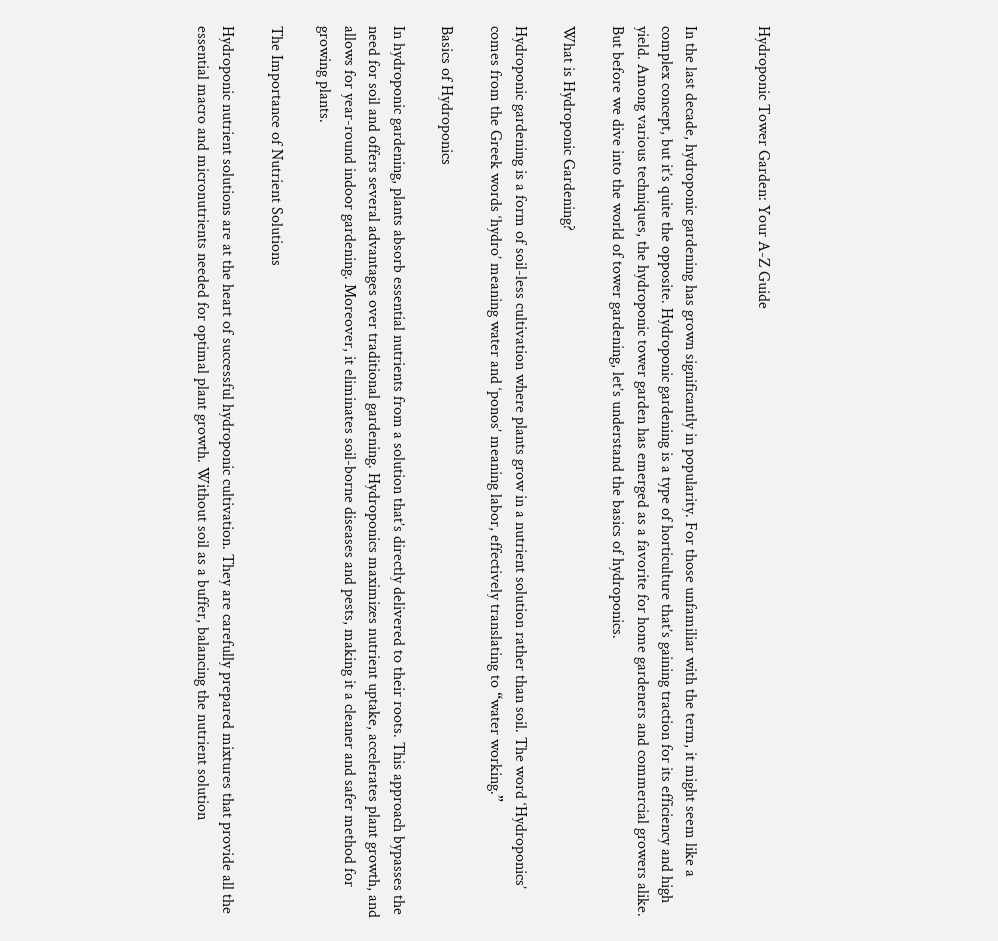Hydroponic Tower Garden: Your A-Z Guide


In the last decade, hydroponic gardening has grown significantly in popularity. For those unfamiliar with the term, it might seem like a complex concept, but it’s quite the opposite. Hydroponic gardening is a type of horticulture that’s gaining traction for its efficiency and high yield. Among various techniques, the hydroponic tower garden has emerged as a favorite for home gardeners and commercial growers alike. But before we dive into the world of tower gardening, let’s understand the basics of hydroponics.

What is Hydroponic Gardening?

Hydroponic gardening is a form of soil-less cultivation where plants grow in a nutrient solution rather than soil. The word ‘Hydroponics’ comes from the Greek words ‘hydro’ meaning water and ‘ponos’ meaning labor, effectively translating to “water working.”

Basics of Hydroponics

In hydroponic gardening, plants absorb essential nutrients from a solution that’s directly delivered to their roots. This approach bypasses the need for soil and offers several advantages over traditional gardening. Hydroponics maximizes nutrient uptake, accelerates plant growth, and allows for year-round indoor gardening. Moreover, it eliminates soil-borne diseases and pests, making it a cleaner and safer method for growing plants.

The Importance of Nutrient Solutions

Hydroponic nutrient solutions are at the heart of successful hydroponic cultivation. They are carefully prepared mixtures that provide all the essential macro and micronutrients needed for optimal plant growth. Without soil as a buffer, balancing the nutrient solution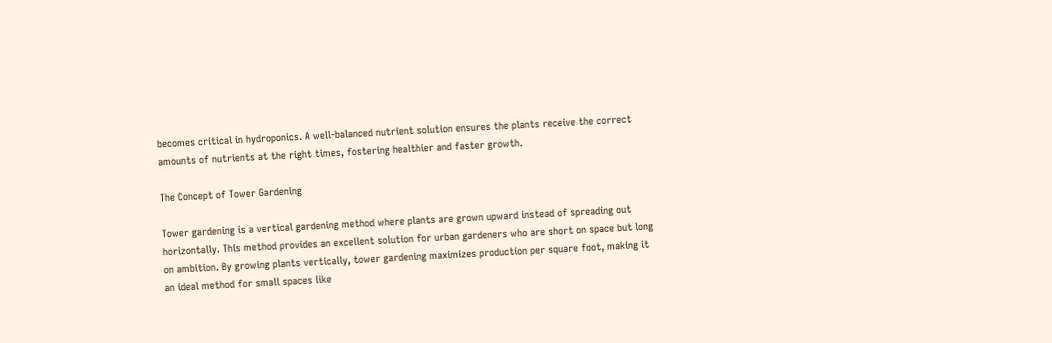becomes critical in hydroponics. A well-balanced nutrient solution ensures the plants receive the correct amounts of nutrients at the right times, fostering healthier and faster growth.

The Concept of Tower Gardening

Tower gardening is a vertical gardening method where plants are grown upward instead of spreading out horizontally. This method provides an excellent solution for urban gardeners who are short on space but long on ambition. By growing plants vertically, tower gardening maximizes production per square foot, making it an ideal method for small spaces like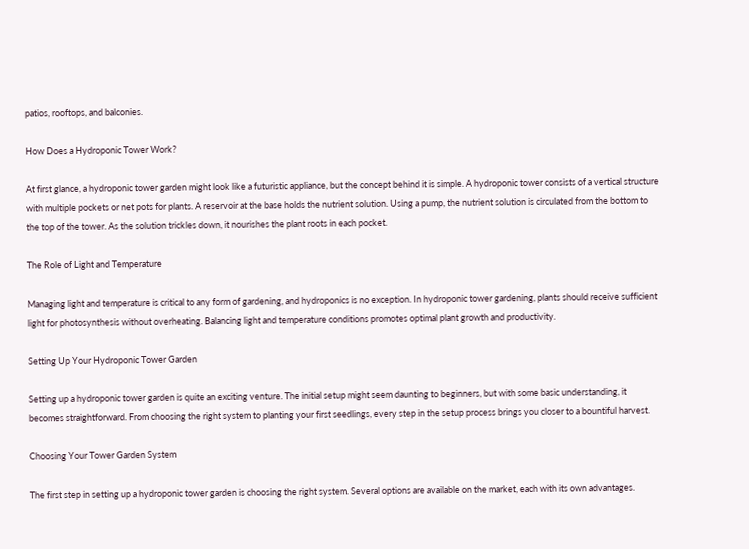patios, rooftops, and balconies.

How Does a Hydroponic Tower Work?

At first glance, a hydroponic tower garden might look like a futuristic appliance, but the concept behind it is simple. A hydroponic tower consists of a vertical structure with multiple pockets or net pots for plants. A reservoir at the base holds the nutrient solution. Using a pump, the nutrient solution is circulated from the bottom to the top of the tower. As the solution trickles down, it nourishes the plant roots in each pocket.

The Role of Light and Temperature

Managing light and temperature is critical to any form of gardening, and hydroponics is no exception. In hydroponic tower gardening, plants should receive sufficient light for photosynthesis without overheating. Balancing light and temperature conditions promotes optimal plant growth and productivity.

Setting Up Your Hydroponic Tower Garden

Setting up a hydroponic tower garden is quite an exciting venture. The initial setup might seem daunting to beginners, but with some basic understanding, it becomes straightforward. From choosing the right system to planting your first seedlings, every step in the setup process brings you closer to a bountiful harvest.

Choosing Your Tower Garden System

The first step in setting up a hydroponic tower garden is choosing the right system. Several options are available on the market, each with its own advantages.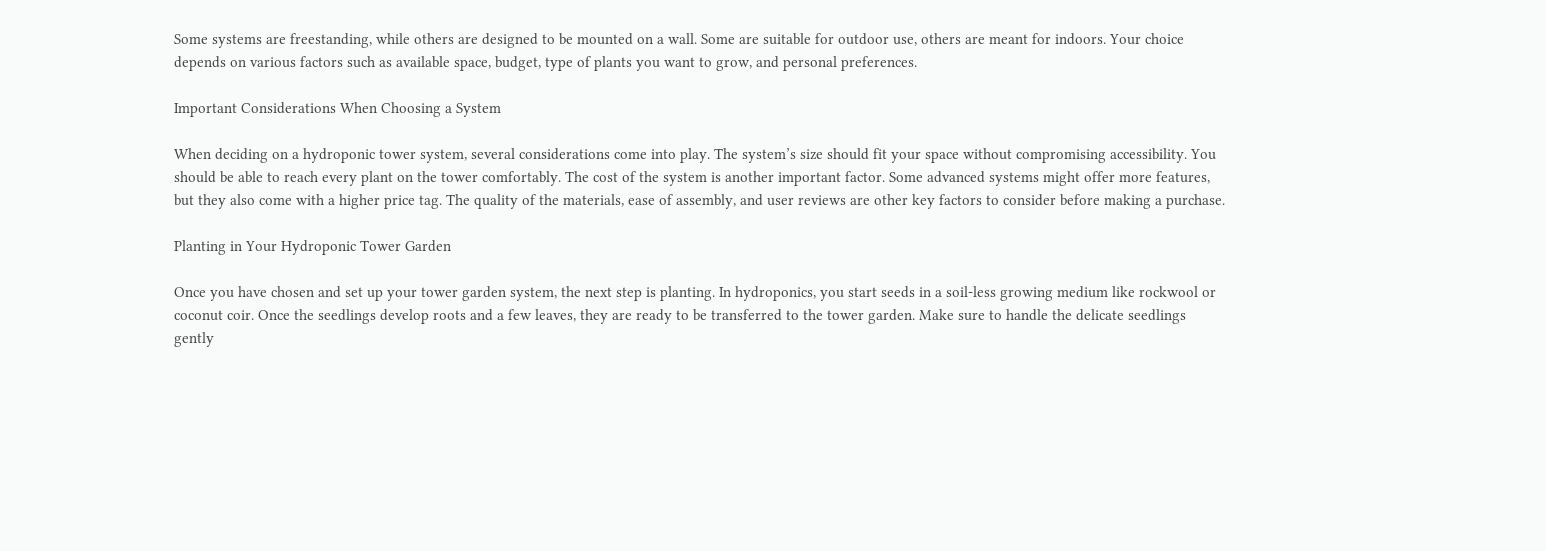Some systems are freestanding, while others are designed to be mounted on a wall. Some are suitable for outdoor use, others are meant for indoors. Your choice depends on various factors such as available space, budget, type of plants you want to grow, and personal preferences.

Important Considerations When Choosing a System

When deciding on a hydroponic tower system, several considerations come into play. The system’s size should fit your space without compromising accessibility. You should be able to reach every plant on the tower comfortably. The cost of the system is another important factor. Some advanced systems might offer more features, but they also come with a higher price tag. The quality of the materials, ease of assembly, and user reviews are other key factors to consider before making a purchase.

Planting in Your Hydroponic Tower Garden

Once you have chosen and set up your tower garden system, the next step is planting. In hydroponics, you start seeds in a soil-less growing medium like rockwool or coconut coir. Once the seedlings develop roots and a few leaves, they are ready to be transferred to the tower garden. Make sure to handle the delicate seedlings gently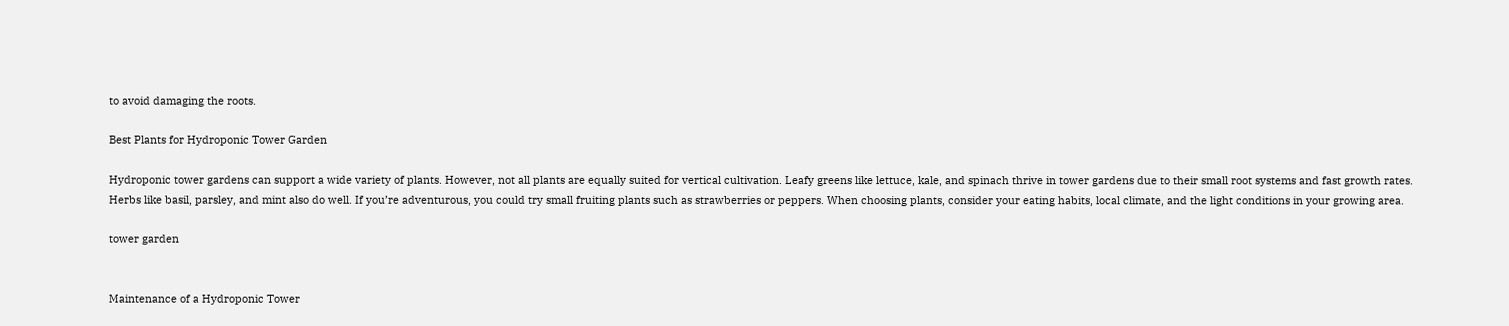to avoid damaging the roots.

Best Plants for Hydroponic Tower Garden

Hydroponic tower gardens can support a wide variety of plants. However, not all plants are equally suited for vertical cultivation. Leafy greens like lettuce, kale, and spinach thrive in tower gardens due to their small root systems and fast growth rates. Herbs like basil, parsley, and mint also do well. If you’re adventurous, you could try small fruiting plants such as strawberries or peppers. When choosing plants, consider your eating habits, local climate, and the light conditions in your growing area.

tower garden


Maintenance of a Hydroponic Tower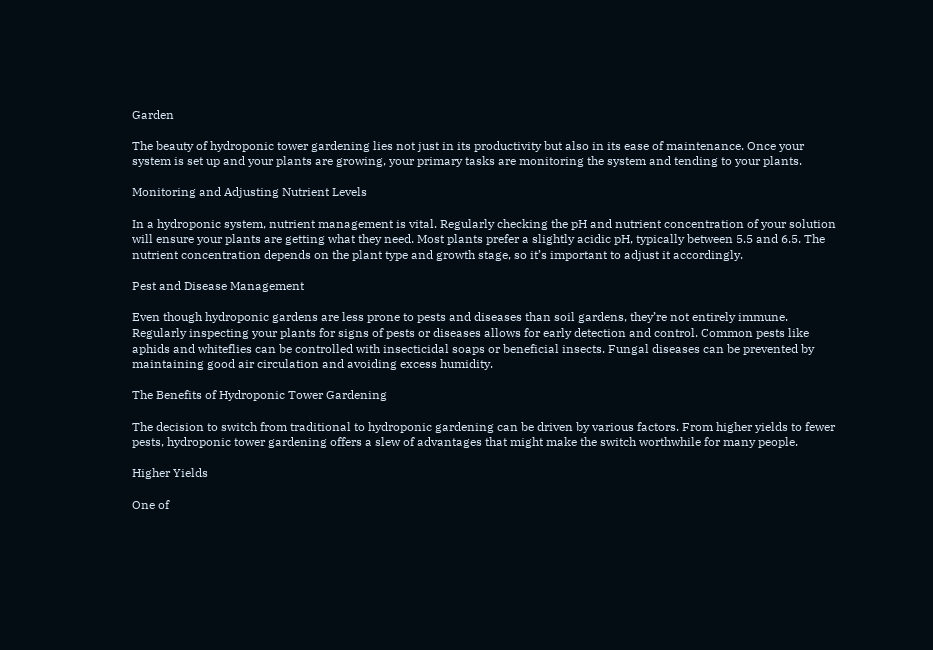Garden

The beauty of hydroponic tower gardening lies not just in its productivity but also in its ease of maintenance. Once your system is set up and your plants are growing, your primary tasks are monitoring the system and tending to your plants.

Monitoring and Adjusting Nutrient Levels

In a hydroponic system, nutrient management is vital. Regularly checking the pH and nutrient concentration of your solution will ensure your plants are getting what they need. Most plants prefer a slightly acidic pH, typically between 5.5 and 6.5. The nutrient concentration depends on the plant type and growth stage, so it’s important to adjust it accordingly.

Pest and Disease Management

Even though hydroponic gardens are less prone to pests and diseases than soil gardens, they’re not entirely immune. Regularly inspecting your plants for signs of pests or diseases allows for early detection and control. Common pests like aphids and whiteflies can be controlled with insecticidal soaps or beneficial insects. Fungal diseases can be prevented by maintaining good air circulation and avoiding excess humidity.

The Benefits of Hydroponic Tower Gardening

The decision to switch from traditional to hydroponic gardening can be driven by various factors. From higher yields to fewer pests, hydroponic tower gardening offers a slew of advantages that might make the switch worthwhile for many people.

Higher Yields

One of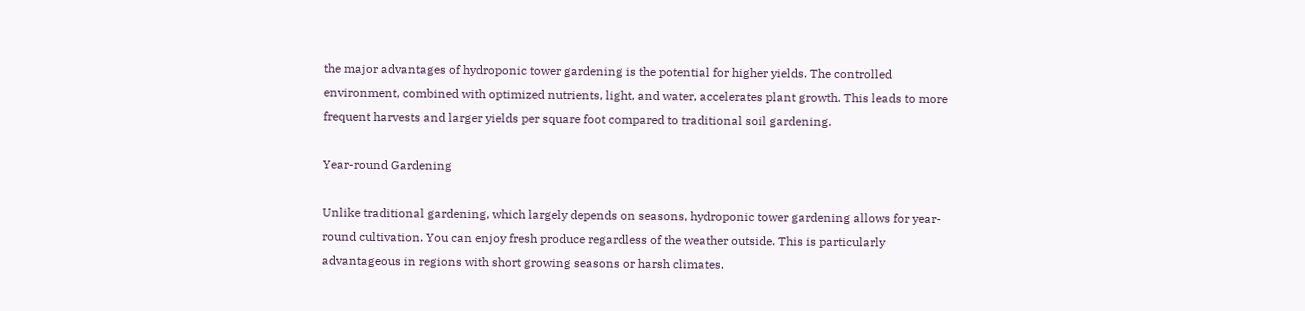the major advantages of hydroponic tower gardening is the potential for higher yields. The controlled environment, combined with optimized nutrients, light, and water, accelerates plant growth. This leads to more frequent harvests and larger yields per square foot compared to traditional soil gardening.

Year-round Gardening

Unlike traditional gardening, which largely depends on seasons, hydroponic tower gardening allows for year-round cultivation. You can enjoy fresh produce regardless of the weather outside. This is particularly advantageous in regions with short growing seasons or harsh climates.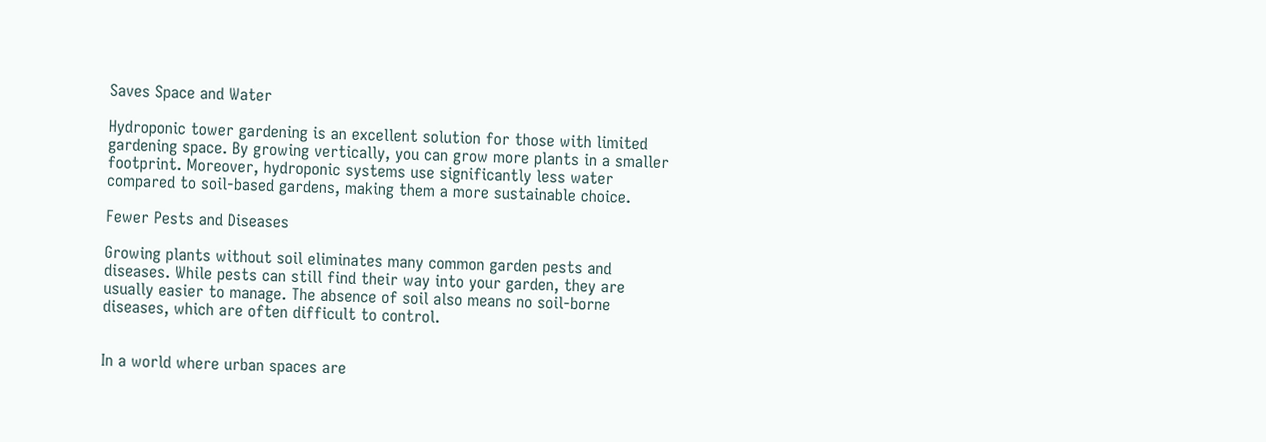Saves Space and Water

Hydroponic tower gardening is an excellent solution for those with limited gardening space. By growing vertically, you can grow more plants in a smaller footprint. Moreover, hydroponic systems use significantly less water compared to soil-based gardens, making them a more sustainable choice.

Fewer Pests and Diseases

Growing plants without soil eliminates many common garden pests and diseases. While pests can still find their way into your garden, they are usually easier to manage. The absence of soil also means no soil-borne diseases, which are often difficult to control.


In a world where urban spaces are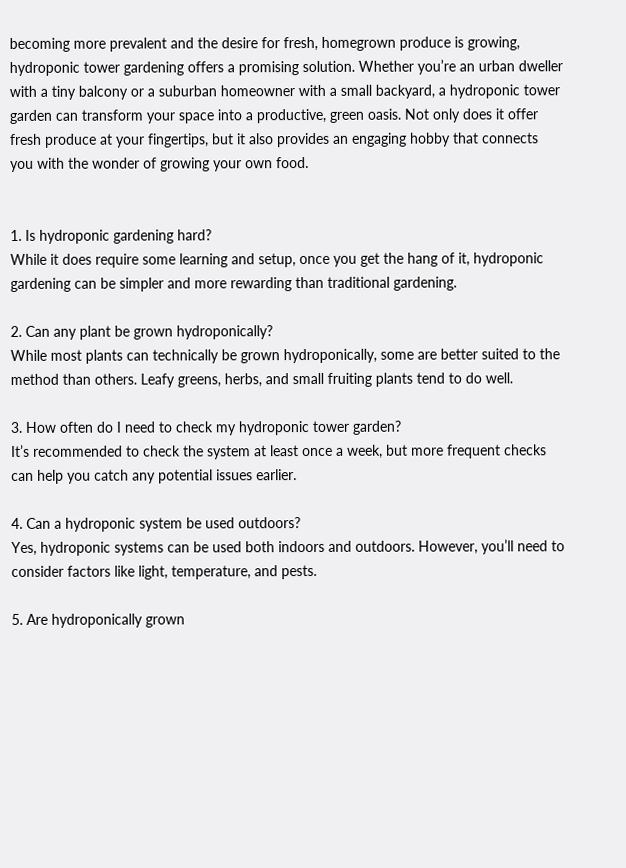becoming more prevalent and the desire for fresh, homegrown produce is growing, hydroponic tower gardening offers a promising solution. Whether you’re an urban dweller with a tiny balcony or a suburban homeowner with a small backyard, a hydroponic tower garden can transform your space into a productive, green oasis. Not only does it offer fresh produce at your fingertips, but it also provides an engaging hobby that connects you with the wonder of growing your own food.


1. Is hydroponic gardening hard?
While it does require some learning and setup, once you get the hang of it, hydroponic gardening can be simpler and more rewarding than traditional gardening.

2. Can any plant be grown hydroponically?
While most plants can technically be grown hydroponically, some are better suited to the method than others. Leafy greens, herbs, and small fruiting plants tend to do well.

3. How often do I need to check my hydroponic tower garden?
It’s recommended to check the system at least once a week, but more frequent checks can help you catch any potential issues earlier.

4. Can a hydroponic system be used outdoors?
Yes, hydroponic systems can be used both indoors and outdoors. However, you’ll need to consider factors like light, temperature, and pests.

5. Are hydroponically grown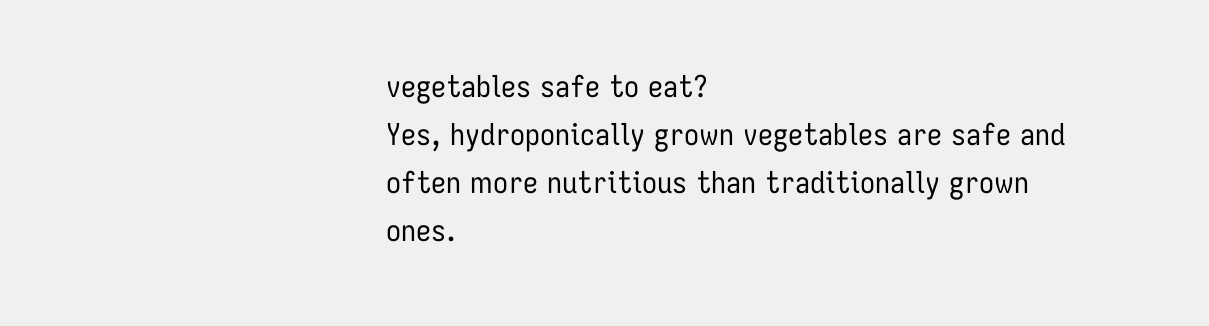vegetables safe to eat?
Yes, hydroponically grown vegetables are safe and often more nutritious than traditionally grown ones.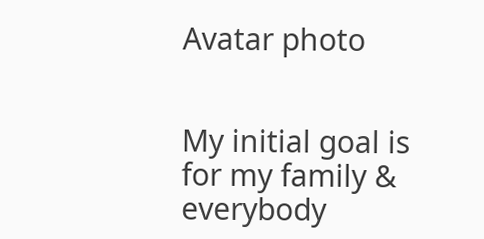Avatar photo


My initial goal is for my family & everybody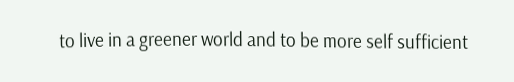to live in a greener world and to be more self sufficient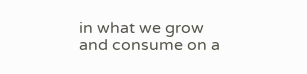in what we grow and consume on a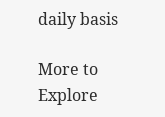daily basis

More to Explore